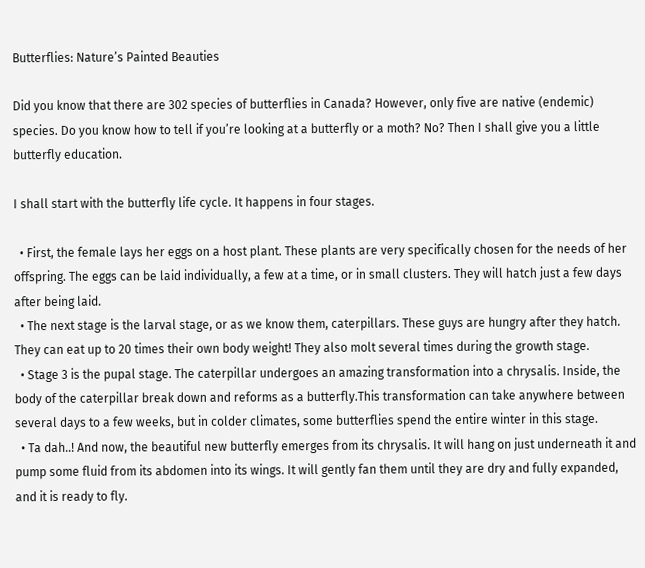Butterflies: Nature’s Painted Beauties

Did you know that there are 302 species of butterflies in Canada? However, only five are native (endemic) species. Do you know how to tell if you’re looking at a butterfly or a moth? No? Then I shall give you a little butterfly education.

I shall start with the butterfly life cycle. It happens in four stages.

  • First, the female lays her eggs on a host plant. These plants are very specifically chosen for the needs of her offspring. The eggs can be laid individually, a few at a time, or in small clusters. They will hatch just a few days after being laid.
  • The next stage is the larval stage, or as we know them, caterpillars. These guys are hungry after they hatch. They can eat up to 20 times their own body weight! They also molt several times during the growth stage.
  • Stage 3 is the pupal stage. The caterpillar undergoes an amazing transformation into a chrysalis. Inside, the body of the caterpillar break down and reforms as a butterfly.This transformation can take anywhere between several days to a few weeks, but in colder climates, some butterflies spend the entire winter in this stage.
  • Ta dah..! And now, the beautiful new butterfly emerges from its chrysalis. It will hang on just underneath it and pump some fluid from its abdomen into its wings. It will gently fan them until they are dry and fully expanded, and it is ready to fly.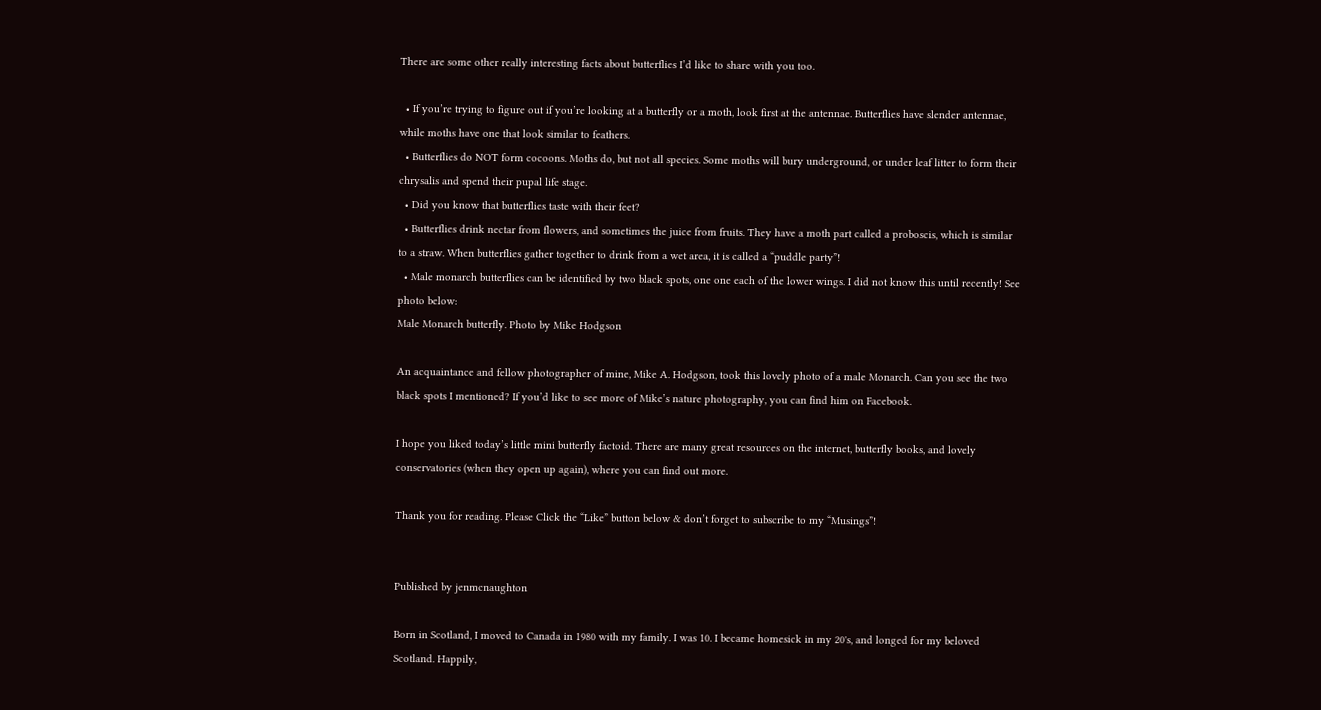There are some other really interesting facts about butterflies I’d like to share with you too.

  • If you’re trying to figure out if you’re looking at a butterfly or a moth, look first at the antennae. Butterflies have slender antennae, while moths have one that look similar to feathers.
  • Butterflies do NOT form cocoons. Moths do, but not all species. Some moths will bury underground, or under leaf litter to form their chrysalis and spend their pupal life stage.
  • Did you know that butterflies taste with their feet?
  • Butterflies drink nectar from flowers, and sometimes the juice from fruits. They have a moth part called a proboscis, which is similar to a straw. When butterflies gather together to drink from a wet area, it is called a “puddle party”!
  • Male monarch butterflies can be identified by two black spots, one one each of the lower wings. I did not know this until recently! See photo below:
Male Monarch butterfly. Photo by Mike Hodgson

An acquaintance and fellow photographer of mine, Mike A. Hodgson, took this lovely photo of a male Monarch. Can you see the two black spots I mentioned? If you’d like to see more of Mike’s nature photography, you can find him on Facebook.

I hope you liked today’s little mini butterfly factoid. There are many great resources on the internet, butterfly books, and lovely conservatories (when they open up again), where you can find out more.

Thank you for reading. Please Click the “Like” button below & don’t forget to subscribe to my “Musings”!


Published by jenmcnaughton

Born in Scotland, I moved to Canada in 1980 with my family. I was 10. I became homesick in my 20's, and longed for my beloved Scotland. Happily,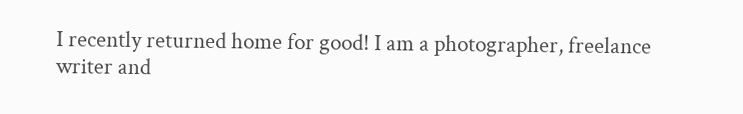I recently returned home for good! I am a photographer, freelance writer and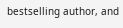bestselling author, and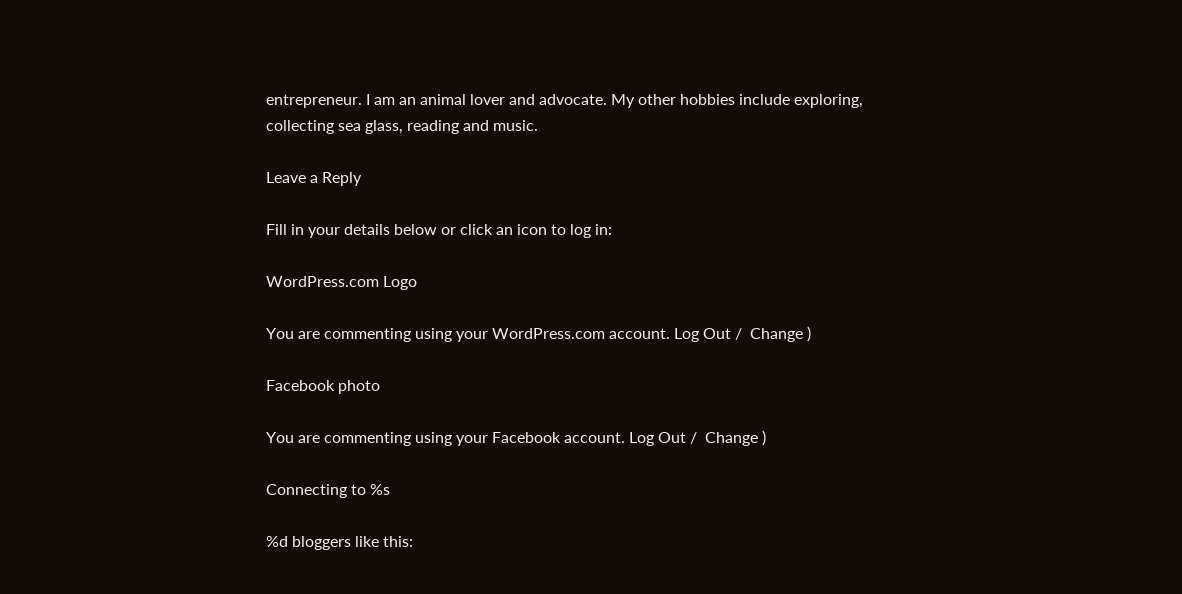entrepreneur. I am an animal lover and advocate. My other hobbies include exploring, collecting sea glass, reading and music.

Leave a Reply

Fill in your details below or click an icon to log in:

WordPress.com Logo

You are commenting using your WordPress.com account. Log Out /  Change )

Facebook photo

You are commenting using your Facebook account. Log Out /  Change )

Connecting to %s

%d bloggers like this: